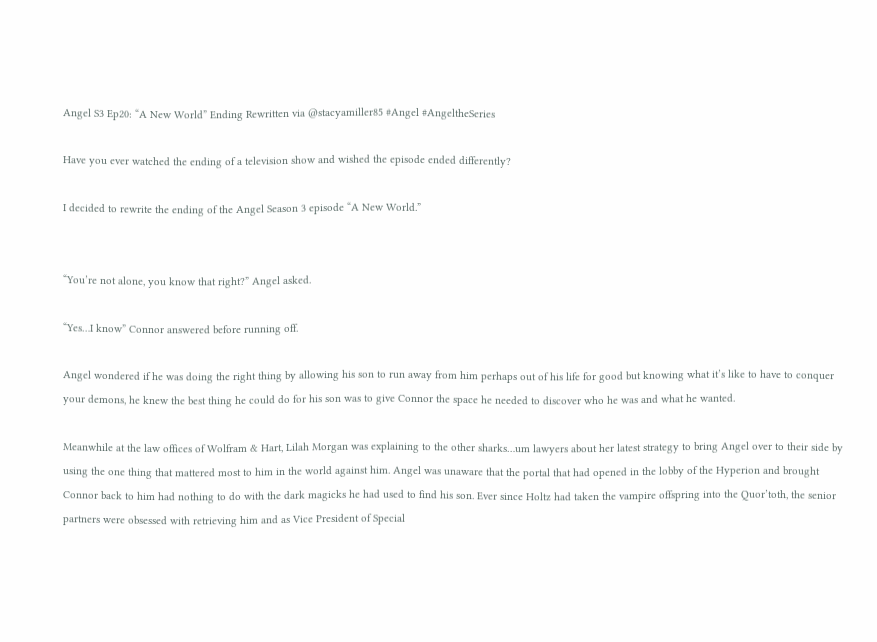Angel S3 Ep20: “A New World” Ending Rewritten via @stacyamiller85 #Angel #AngeltheSeries

Have you ever watched the ending of a television show and wished the episode ended differently?

I decided to rewrite the ending of the Angel Season 3 episode “A New World.”


“You’re not alone, you know that right?” Angel asked.

“Yes…I know” Connor answered before running off.

Angel wondered if he was doing the right thing by allowing his son to run away from him perhaps out of his life for good but knowing what it’s like to have to conquer your demons, he knew the best thing he could do for his son was to give Connor the space he needed to discover who he was and what he wanted.

Meanwhile at the law offices of Wolfram & Hart, Lilah Morgan was explaining to the other sharks…um lawyers about her latest strategy to bring Angel over to their side by using the one thing that mattered most to him in the world against him. Angel was unaware that the portal that had opened in the lobby of the Hyperion and brought Connor back to him had nothing to do with the dark magicks he had used to find his son. Ever since Holtz had taken the vampire offspring into the Quor’toth, the senior partners were obsessed with retrieving him and as Vice President of Special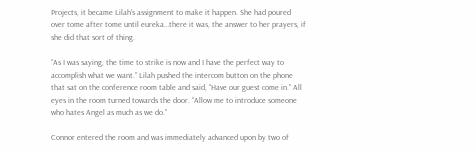Projects, it became Lilah’s assignment to make it happen. She had poured over tome after tome until eureka…there it was, the answer to her prayers, if she did that sort of thing.

“As I was saying, the time to strike is now and I have the perfect way to accomplish what we want.” Lilah pushed the intercom button on the phone that sat on the conference room table and said, “Have our guest come in.” All eyes in the room turned towards the door. “Allow me to introduce someone who hates Angel as much as we do.”

Connor entered the room and was immediately advanced upon by two of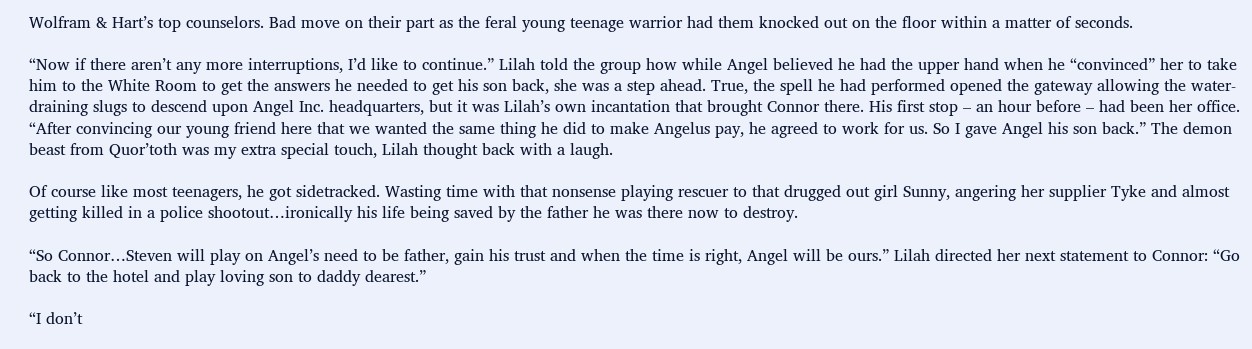Wolfram & Hart’s top counselors. Bad move on their part as the feral young teenage warrior had them knocked out on the floor within a matter of seconds.

“Now if there aren’t any more interruptions, I’d like to continue.” Lilah told the group how while Angel believed he had the upper hand when he “convinced” her to take him to the White Room to get the answers he needed to get his son back, she was a step ahead. True, the spell he had performed opened the gateway allowing the water-draining slugs to descend upon Angel Inc. headquarters, but it was Lilah’s own incantation that brought Connor there. His first stop – an hour before – had been her office. “After convincing our young friend here that we wanted the same thing he did to make Angelus pay, he agreed to work for us. So I gave Angel his son back.” The demon beast from Quor’toth was my extra special touch, Lilah thought back with a laugh.

Of course like most teenagers, he got sidetracked. Wasting time with that nonsense playing rescuer to that drugged out girl Sunny, angering her supplier Tyke and almost getting killed in a police shootout…ironically his life being saved by the father he was there now to destroy.

“So Connor…Steven will play on Angel’s need to be father, gain his trust and when the time is right, Angel will be ours.” Lilah directed her next statement to Connor: “Go back to the hotel and play loving son to daddy dearest.”

“I don’t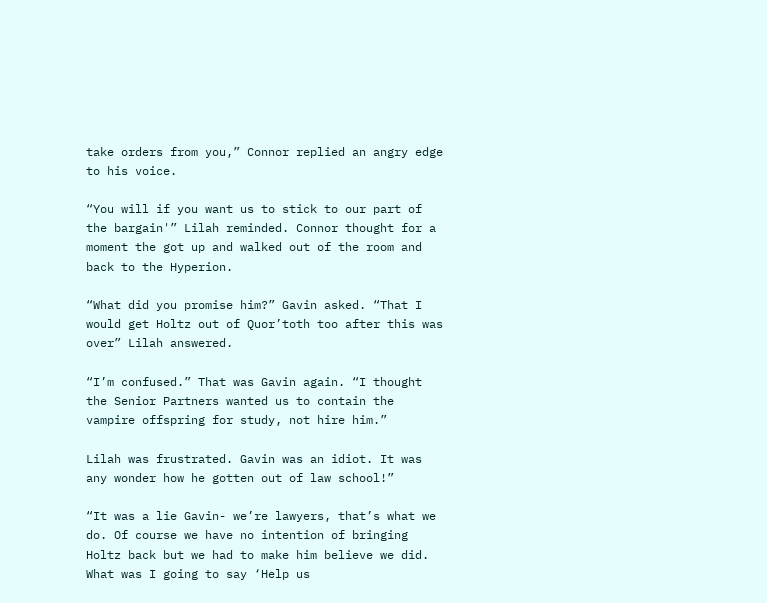take orders from you,” Connor replied an angry edge to his voice.

“You will if you want us to stick to our part of the bargain'” Lilah reminded. Connor thought for a moment the got up and walked out of the room and back to the Hyperion.

“What did you promise him?” Gavin asked. “That I would get Holtz out of Quor’toth too after this was over” Lilah answered.

“I’m confused.” That was Gavin again. “I thought the Senior Partners wanted us to contain the vampire offspring for study, not hire him.”

Lilah was frustrated. Gavin was an idiot. It was any wonder how he gotten out of law school!”

“It was a lie Gavin- we’re lawyers, that’s what we do. Of course we have no intention of bringing Holtz back but we had to make him believe we did. What was I going to say ‘Help us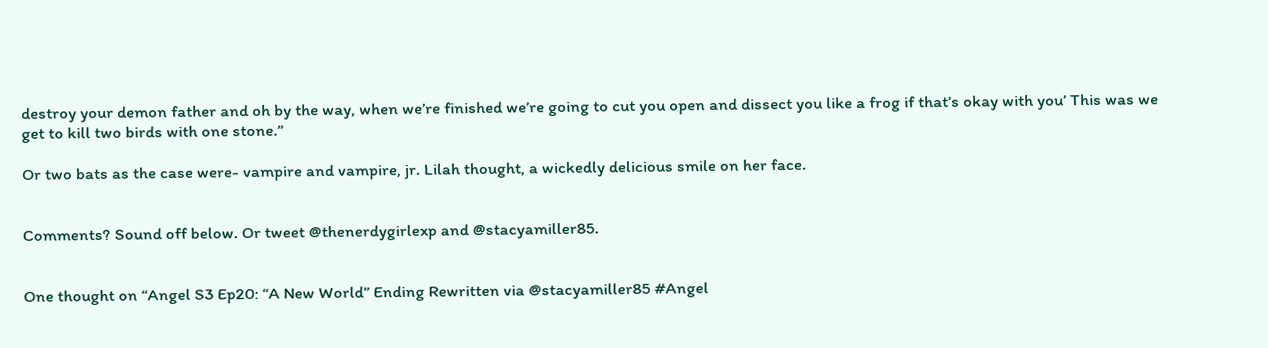destroy your demon father and oh by the way, when we’re finished we’re going to cut you open and dissect you like a frog if that’s okay with you’ This was we get to kill two birds with one stone.”

Or two bats as the case were- vampire and vampire, jr. Lilah thought, a wickedly delicious smile on her face.


Comments? Sound off below. Or tweet @thenerdygirlexp and @stacyamiller85.


One thought on “Angel S3 Ep20: “A New World” Ending Rewritten via @stacyamiller85 #Angel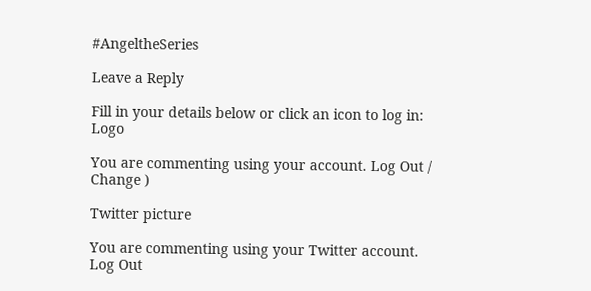#AngeltheSeries

Leave a Reply

Fill in your details below or click an icon to log in: Logo

You are commenting using your account. Log Out /  Change )

Twitter picture

You are commenting using your Twitter account. Log Out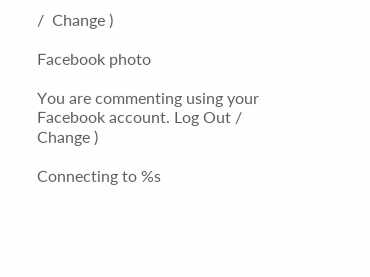/  Change )

Facebook photo

You are commenting using your Facebook account. Log Out /  Change )

Connecting to %s